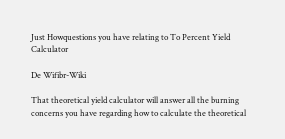Just Howquestions you have relating to To Percent Yield Calculator

De Wifibr-Wiki

That theoretical yield calculator will answer all the burning concerns you have regarding how to calculate the theoretical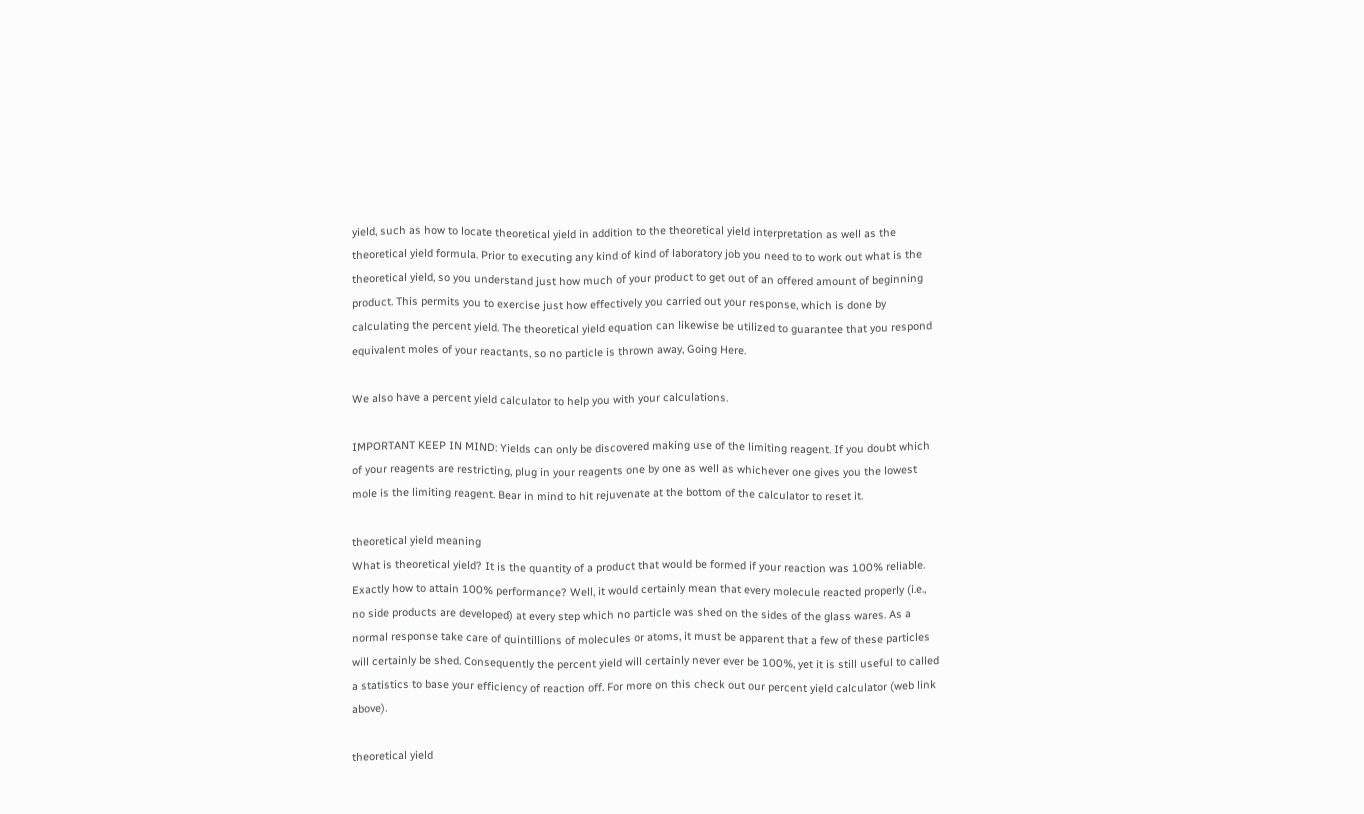yield, such as how to locate theoretical yield in addition to the theoretical yield interpretation as well as the theoretical yield formula. Prior to executing any kind of kind of laboratory job you need to to work out what is the theoretical yield, so you understand just how much of your product to get out of an offered amount of beginning product. This permits you to exercise just how effectively you carried out your response, which is done by calculating the percent yield. The theoretical yield equation can likewise be utilized to guarantee that you respond equivalent moles of your reactants, so no particle is thrown away, Going Here.

We also have a percent yield calculator to help you with your calculations.

IMPORTANT KEEP IN MIND: Yields can only be discovered making use of the limiting reagent. If you doubt which of your reagents are restricting, plug in your reagents one by one as well as whichever one gives you the lowest mole is the limiting reagent. Bear in mind to hit rejuvenate at the bottom of the calculator to reset it.

theoretical yield meaning
What is theoretical yield? It is the quantity of a product that would be formed if your reaction was 100% reliable. Exactly how to attain 100% performance? Well, it would certainly mean that every molecule reacted properly (i.e., no side products are developed) at every step which no particle was shed on the sides of the glass wares. As a normal response take care of quintillions of molecules or atoms, it must be apparent that a few of these particles will certainly be shed. Consequently the percent yield will certainly never ever be 100%, yet it is still useful to called a statistics to base your efficiency of reaction off. For more on this check out our percent yield calculator (web link above).

theoretical yield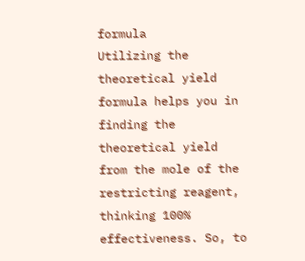formula
Utilizing the theoretical yield formula helps you in finding the theoretical yield from the mole of the restricting reagent, thinking 100% effectiveness. So, to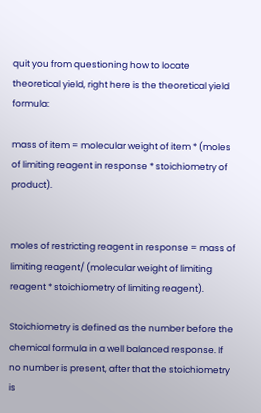quit you from questioning how to locate theoretical yield, right here is the theoretical yield formula:

mass of item = molecular weight of item * (moles of limiting reagent in response * stoichiometry of product).


moles of restricting reagent in response = mass of limiting reagent/ (molecular weight of limiting reagent * stoichiometry of limiting reagent).

Stoichiometry is defined as the number before the chemical formula in a well balanced response. If no number is present, after that the stoichiometry is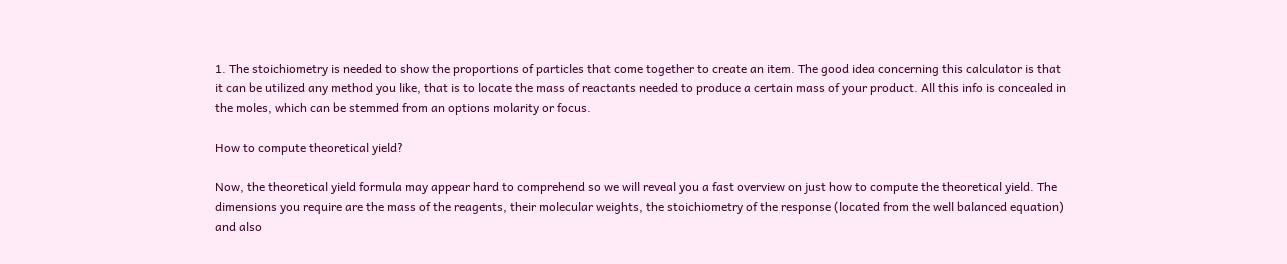1. The stoichiometry is needed to show the proportions of particles that come together to create an item. The good idea concerning this calculator is that it can be utilized any method you like, that is to locate the mass of reactants needed to produce a certain mass of your product. All this info is concealed in the moles, which can be stemmed from an options molarity or focus.

How to compute theoretical yield?

Now, the theoretical yield formula may appear hard to comprehend so we will reveal you a fast overview on just how to compute the theoretical yield. The dimensions you require are the mass of the reagents, their molecular weights, the stoichiometry of the response (located from the well balanced equation) and also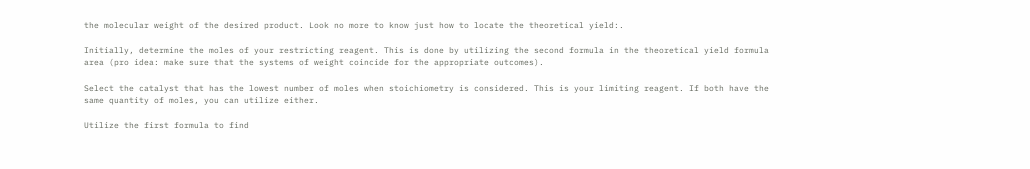the molecular weight of the desired product. Look no more to know just how to locate the theoretical yield:.

Initially, determine the moles of your restricting reagent. This is done by utilizing the second formula in the theoretical yield formula area (pro idea: make sure that the systems of weight coincide for the appropriate outcomes).

Select the catalyst that has the lowest number of moles when stoichiometry is considered. This is your limiting reagent. If both have the same quantity of moles, you can utilize either.

Utilize the first formula to find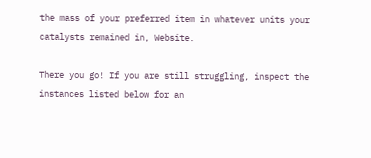the mass of your preferred item in whatever units your catalysts remained in, Website.

There you go! If you are still struggling, inspect the instances listed below for an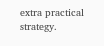extra practical strategy.